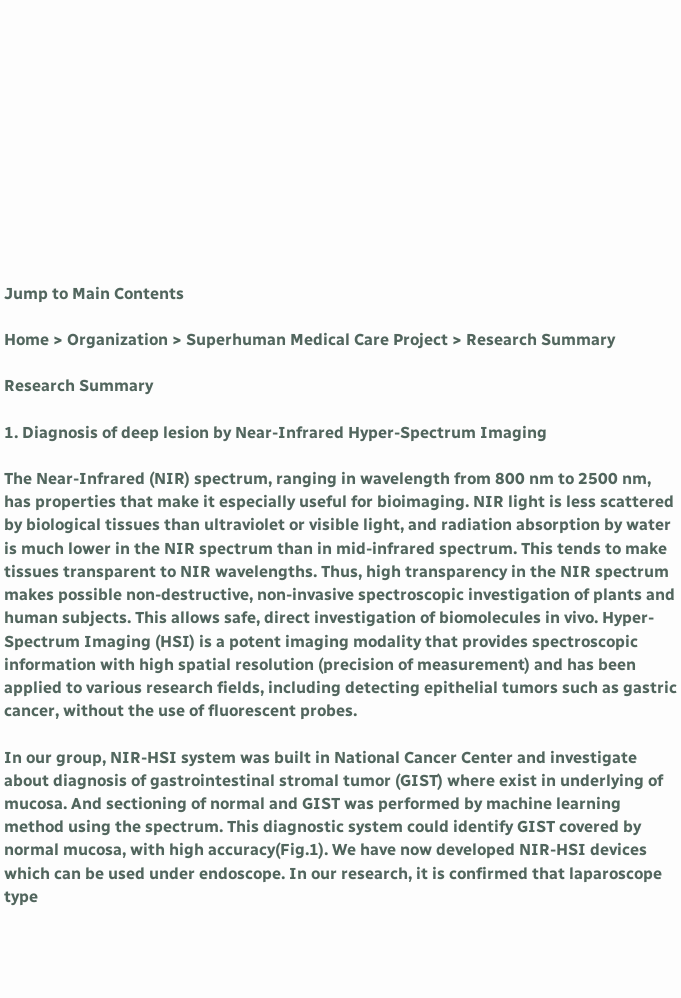Jump to Main Contents

Home > Organization > Superhuman Medical Care Project > Research Summary

Research Summary

1. Diagnosis of deep lesion by Near-Infrared Hyper-Spectrum Imaging

The Near-Infrared (NIR) spectrum, ranging in wavelength from 800 nm to 2500 nm, has properties that make it especially useful for bioimaging. NIR light is less scattered by biological tissues than ultraviolet or visible light, and radiation absorption by water is much lower in the NIR spectrum than in mid-infrared spectrum. This tends to make tissues transparent to NIR wavelengths. Thus, high transparency in the NIR spectrum makes possible non-destructive, non-invasive spectroscopic investigation of plants and human subjects. This allows safe, direct investigation of biomolecules in vivo. Hyper-Spectrum Imaging (HSI) is a potent imaging modality that provides spectroscopic information with high spatial resolution (precision of measurement) and has been applied to various research fields, including detecting epithelial tumors such as gastric cancer, without the use of fluorescent probes.

In our group, NIR-HSI system was built in National Cancer Center and investigate about diagnosis of gastrointestinal stromal tumor (GIST) where exist in underlying of mucosa. And sectioning of normal and GIST was performed by machine learning method using the spectrum. This diagnostic system could identify GIST covered by normal mucosa, with high accuracy(Fig.1). We have now developed NIR-HSI devices which can be used under endoscope. In our research, it is confirmed that laparoscope type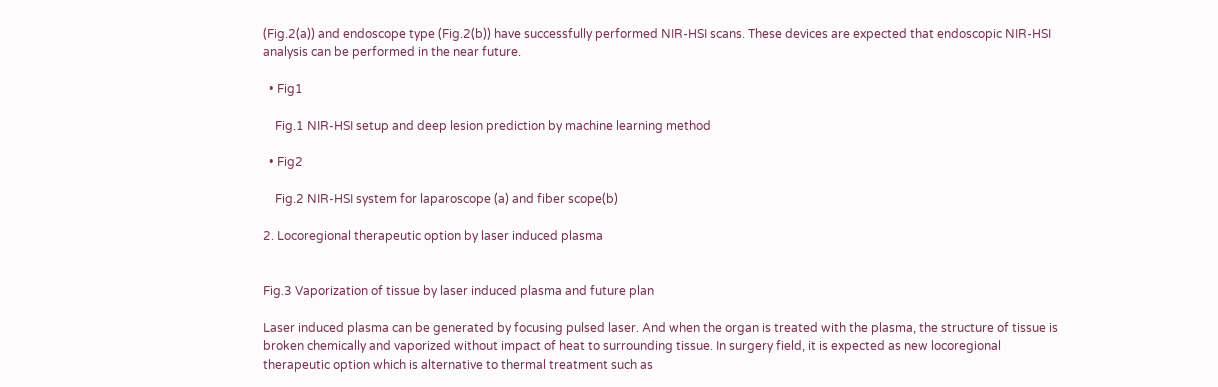(Fig.2(a)) and endoscope type (Fig.2(b)) have successfully performed NIR-HSI scans. These devices are expected that endoscopic NIR-HSI analysis can be performed in the near future.

  • Fig1

    Fig.1 NIR-HSI setup and deep lesion prediction by machine learning method

  • Fig2

    Fig.2 NIR-HSI system for laparoscope (a) and fiber scope(b)

2. Locoregional therapeutic option by laser induced plasma


Fig.3 Vaporization of tissue by laser induced plasma and future plan

Laser induced plasma can be generated by focusing pulsed laser. And when the organ is treated with the plasma, the structure of tissue is broken chemically and vaporized without impact of heat to surrounding tissue. In surgery field, it is expected as new locoregional therapeutic option which is alternative to thermal treatment such as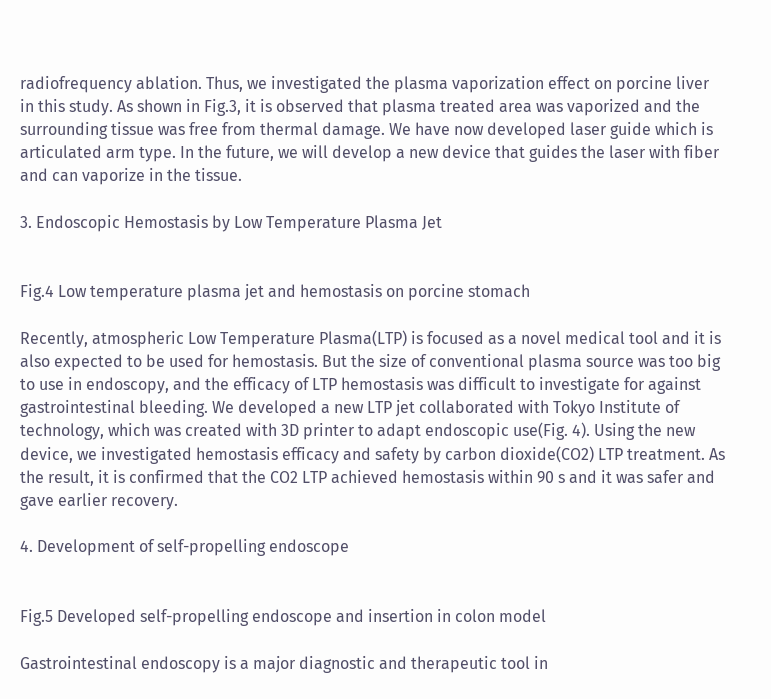radiofrequency ablation. Thus, we investigated the plasma vaporization effect on porcine liver in this study. As shown in Fig.3, it is observed that plasma treated area was vaporized and the surrounding tissue was free from thermal damage. We have now developed laser guide which is articulated arm type. In the future, we will develop a new device that guides the laser with fiber and can vaporize in the tissue.

3. Endoscopic Hemostasis by Low Temperature Plasma Jet


Fig.4 Low temperature plasma jet and hemostasis on porcine stomach

Recently, atmospheric Low Temperature Plasma(LTP) is focused as a novel medical tool and it is also expected to be used for hemostasis. But the size of conventional plasma source was too big to use in endoscopy, and the efficacy of LTP hemostasis was difficult to investigate for against gastrointestinal bleeding. We developed a new LTP jet collaborated with Tokyo Institute of technology, which was created with 3D printer to adapt endoscopic use(Fig. 4). Using the new device, we investigated hemostasis efficacy and safety by carbon dioxide(CO2) LTP treatment. As the result, it is confirmed that the CO2 LTP achieved hemostasis within 90 s and it was safer and gave earlier recovery.

4. Development of self-propelling endoscope


Fig.5 Developed self-propelling endoscope and insertion in colon model

Gastrointestinal endoscopy is a major diagnostic and therapeutic tool in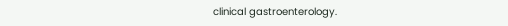clinical gastroenterology.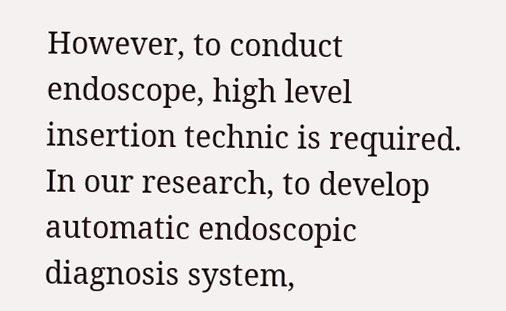However, to conduct endoscope, high level insertion technic is required. In our research, to develop automatic endoscopic diagnosis system,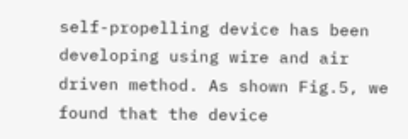self-propelling device has been developing using wire and air driven method. As shown Fig.5, we found that the device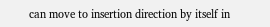can move to insertion direction by itself in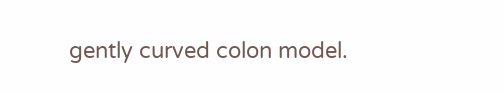gently curved colon model.